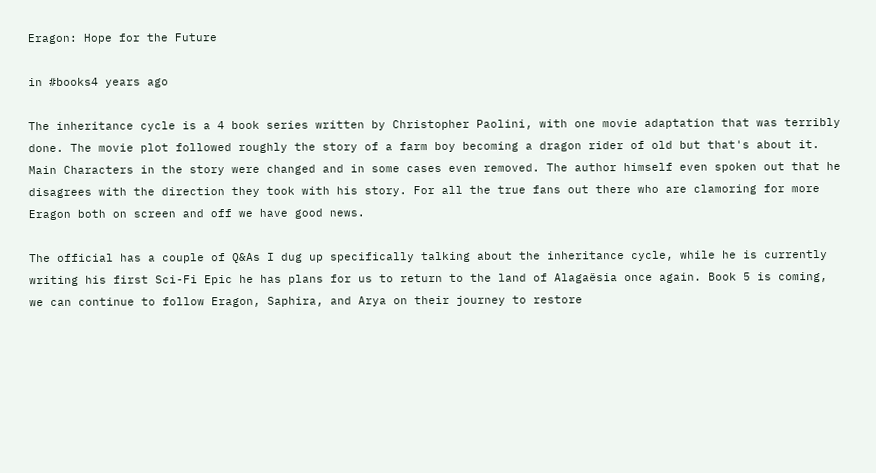Eragon: Hope for the Future

in #books4 years ago

The inheritance cycle is a 4 book series written by Christopher Paolini, with one movie adaptation that was terribly done. The movie plot followed roughly the story of a farm boy becoming a dragon rider of old but that's about it. Main Characters in the story were changed and in some cases even removed. The author himself even spoken out that he disagrees with the direction they took with his story. For all the true fans out there who are clamoring for more Eragon both on screen and off we have good news.

The official has a couple of Q&As I dug up specifically talking about the inheritance cycle, while he is currently writing his first Sci-Fi Epic he has plans for us to return to the land of Alagaësia once again. Book 5 is coming, we can continue to follow Eragon, Saphira, and Arya on their journey to restore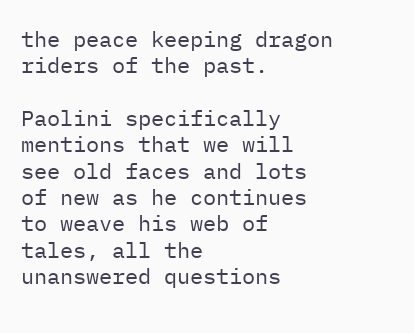the peace keeping dragon riders of the past.

Paolini specifically mentions that we will see old faces and lots of new as he continues to weave his web of tales, all the unanswered questions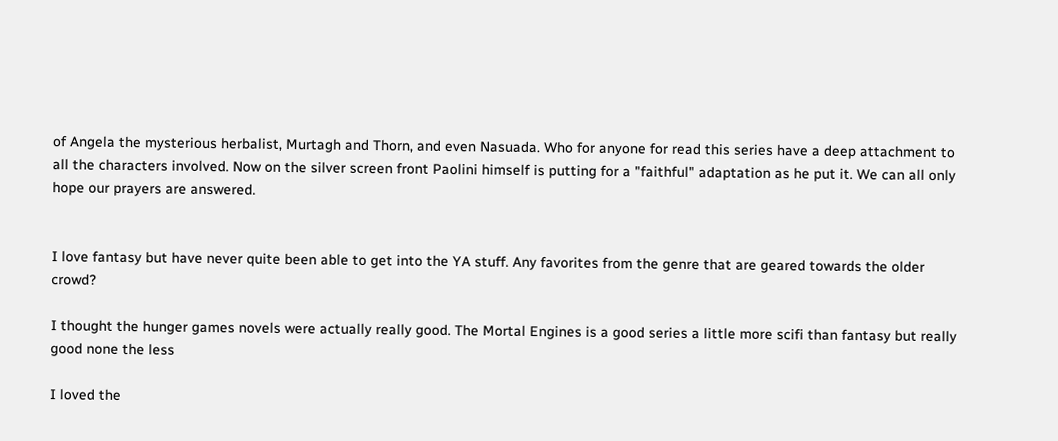of Angela the mysterious herbalist, Murtagh and Thorn, and even Nasuada. Who for anyone for read this series have a deep attachment to all the characters involved. Now on the silver screen front Paolini himself is putting for a "faithful" adaptation as he put it. We can all only hope our prayers are answered.


I love fantasy but have never quite been able to get into the YA stuff. Any favorites from the genre that are geared towards the older crowd?

I thought the hunger games novels were actually really good. The Mortal Engines is a good series a little more scifi than fantasy but really good none the less

I loved the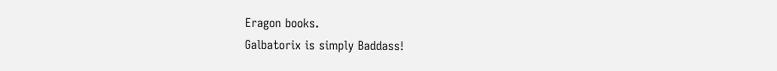Eragon books.
Galbatorix is simply Baddass!